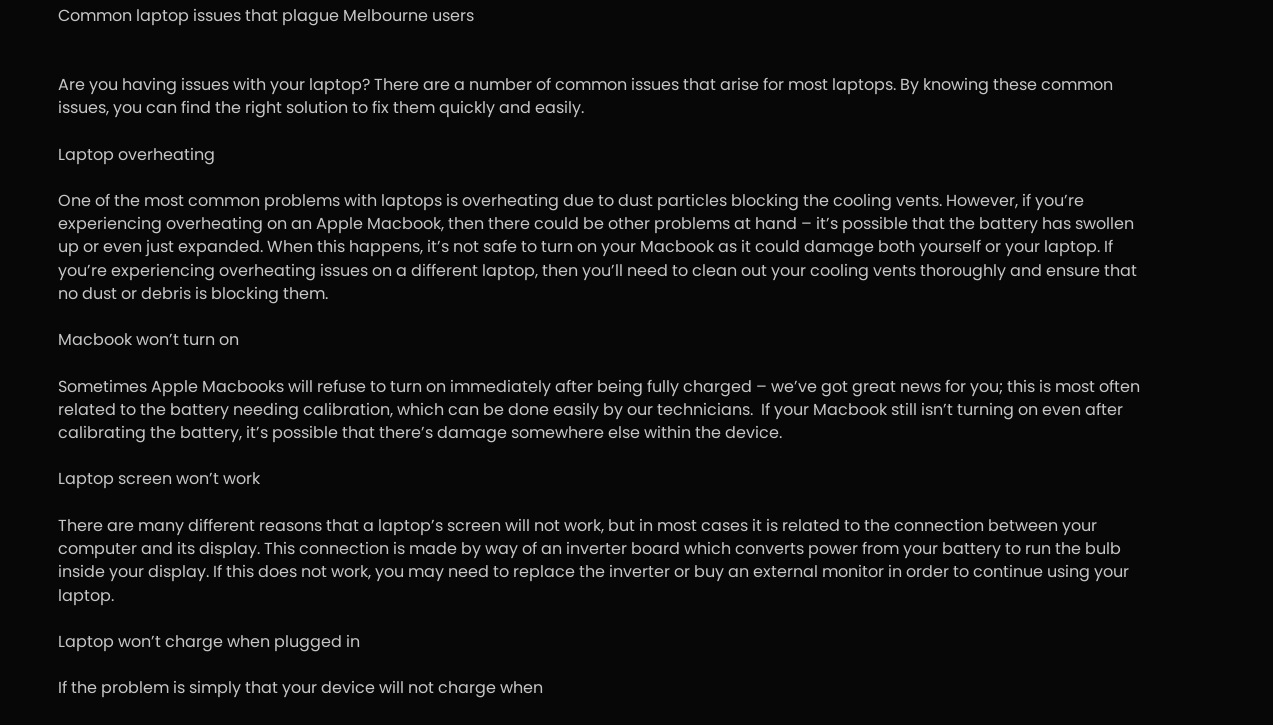Common laptop issues that plague Melbourne users


Are you having issues with your laptop? There are a number of common issues that arise for most laptops. By knowing these common issues, you can find the right solution to fix them quickly and easily.

Laptop overheating

One of the most common problems with laptops is overheating due to dust particles blocking the cooling vents. However, if you’re experiencing overheating on an Apple Macbook, then there could be other problems at hand – it’s possible that the battery has swollen up or even just expanded. When this happens, it’s not safe to turn on your Macbook as it could damage both yourself or your laptop. If you’re experiencing overheating issues on a different laptop, then you’ll need to clean out your cooling vents thoroughly and ensure that no dust or debris is blocking them.

Macbook won’t turn on

Sometimes Apple Macbooks will refuse to turn on immediately after being fully charged – we’ve got great news for you; this is most often related to the battery needing calibration, which can be done easily by our technicians.  If your Macbook still isn’t turning on even after calibrating the battery, it’s possible that there’s damage somewhere else within the device.

Laptop screen won’t work

There are many different reasons that a laptop’s screen will not work, but in most cases it is related to the connection between your computer and its display. This connection is made by way of an inverter board which converts power from your battery to run the bulb inside your display. If this does not work, you may need to replace the inverter or buy an external monitor in order to continue using your laptop.

Laptop won’t charge when plugged in

If the problem is simply that your device will not charge when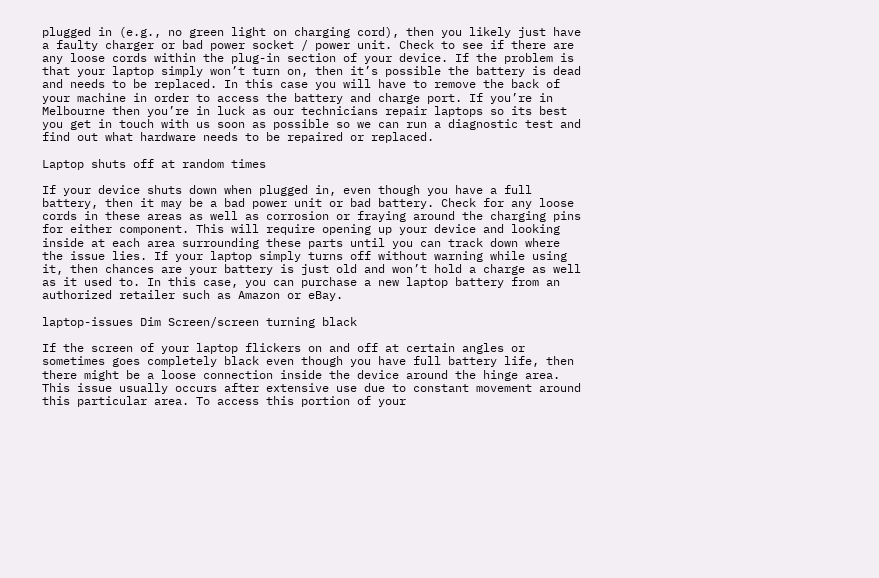plugged in (e.g., no green light on charging cord), then you likely just have a faulty charger or bad power socket / power unit. Check to see if there are any loose cords within the plug-in section of your device. If the problem is that your laptop simply won’t turn on, then it’s possible the battery is dead and needs to be replaced. In this case you will have to remove the back of your machine in order to access the battery and charge port. If you’re in Melbourne then you’re in luck as our technicians repair laptops so its best you get in touch with us soon as possible so we can run a diagnostic test and find out what hardware needs to be repaired or replaced.

Laptop shuts off at random times

If your device shuts down when plugged in, even though you have a full battery, then it may be a bad power unit or bad battery. Check for any loose cords in these areas as well as corrosion or fraying around the charging pins for either component. This will require opening up your device and looking inside at each area surrounding these parts until you can track down where the issue lies. If your laptop simply turns off without warning while using it, then chances are your battery is just old and won’t hold a charge as well as it used to. In this case, you can purchase a new laptop battery from an authorized retailer such as Amazon or eBay.

laptop-issues Dim Screen/screen turning black

If the screen of your laptop flickers on and off at certain angles or sometimes goes completely black even though you have full battery life, then there might be a loose connection inside the device around the hinge area. This issue usually occurs after extensive use due to constant movement around this particular area. To access this portion of your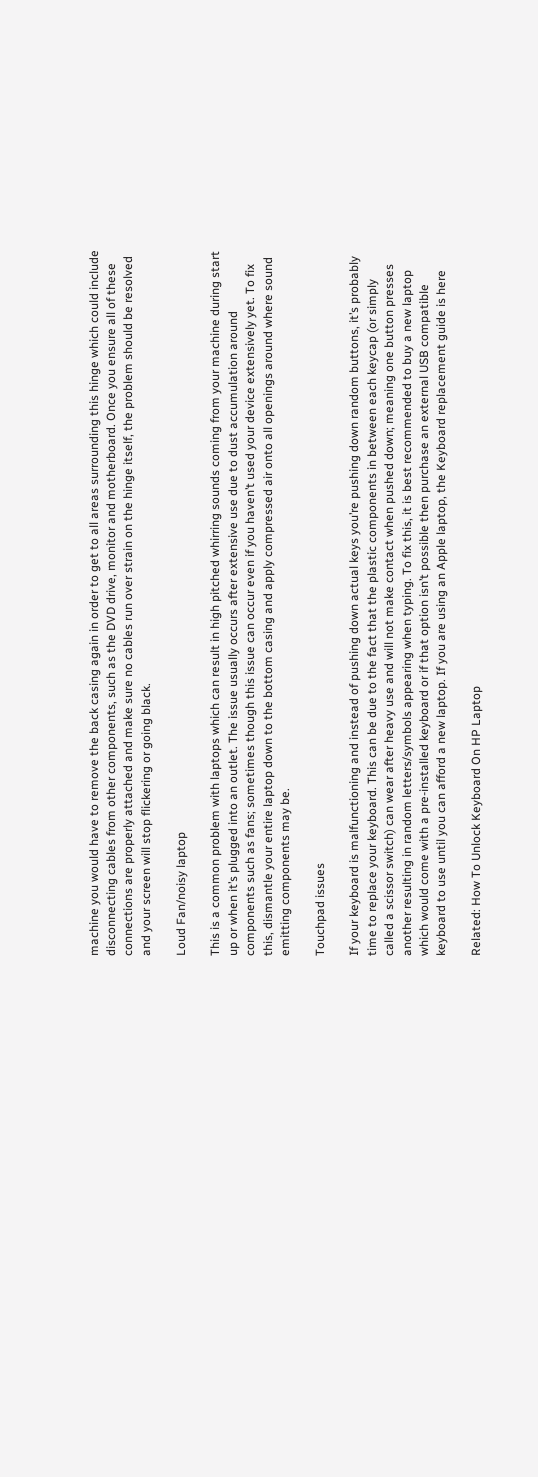machine you would have to remove the back casing again in order to get to all areas surrounding this hinge which could include disconnecting cables from other components, such as the DVD drive, monitor and motherboard. Once you ensure all of these connections are properly attached and make sure no cables run over strain on the hinge itself, the problem should be resolved and your screen will stop flickering or going black.

Loud Fan/noisy laptop

This is a common problem with laptops which can result in high pitched whirring sounds coming from your machine during start up or when it’s plugged into an outlet. The issue usually occurs after extensive use due to dust accumulation around components such as fans; sometimes though this issue can occur even if you haven’t used your device extensively yet. To fix this, dismantle your entire laptop down to the bottom casing and apply compressed air onto all openings around where sound emitting components may be.

Touchpad issues

If your keyboard is malfunctioning and instead of pushing down actual keys you’re pushing down random buttons, it’s probably time to replace your keyboard. This can be due to the fact that the plastic components in between each keycap (or simply called a scissor switch) can wear after heavy use and will not make contact when pushed down; meaning one button presses another resulting in random letters/symbols appearing when typing. To fix this, it is best recommended to buy a new laptop which would come with a pre-installed keyboard or if that option isn’t possible then purchase an external USB compatible keyboard to use until you can afford a new laptop. If you are using an Apple laptop, the Keyboard replacement guide is here

Related: How To Unlock Keyboard On HP Laptop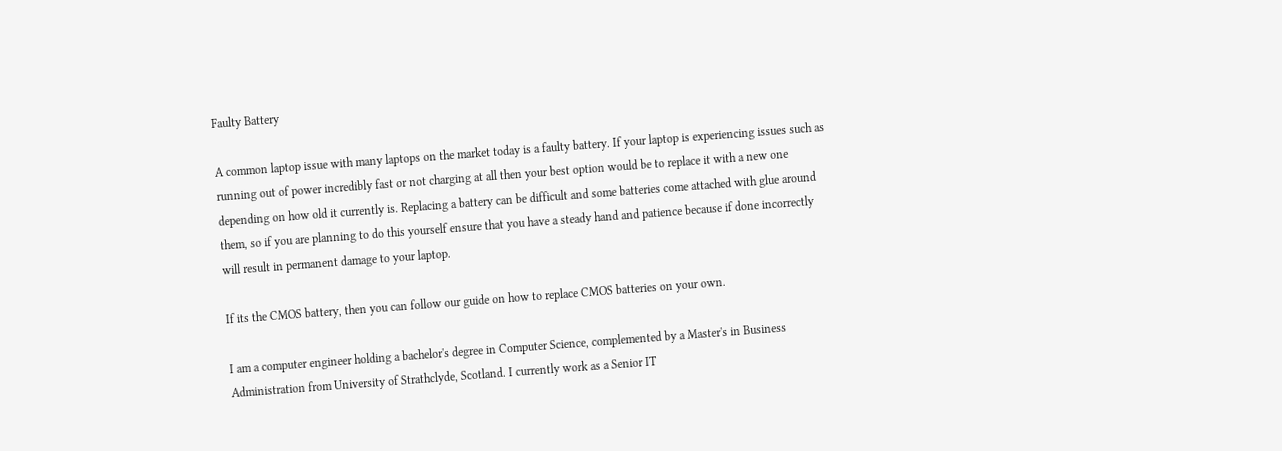Faulty Battery

A common laptop issue with many laptops on the market today is a faulty battery. If your laptop is experiencing issues such as running out of power incredibly fast or not charging at all then your best option would be to replace it with a new one depending on how old it currently is. Replacing a battery can be difficult and some batteries come attached with glue around them, so if you are planning to do this yourself ensure that you have a steady hand and patience because if done incorrectly will result in permanent damage to your laptop.

If its the CMOS battery, then you can follow our guide on how to replace CMOS batteries on your own.

I am a computer engineer holding a bachelor's degree in Computer Science, complemented by a Master's in Business Administration from University of Strathclyde, Scotland. I currently work as a Senior IT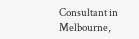Consultant in Melbourne,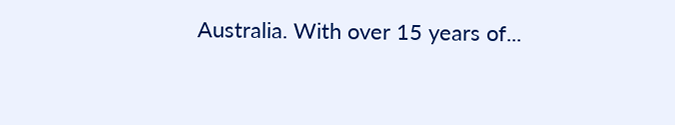Australia. With over 15 years of...